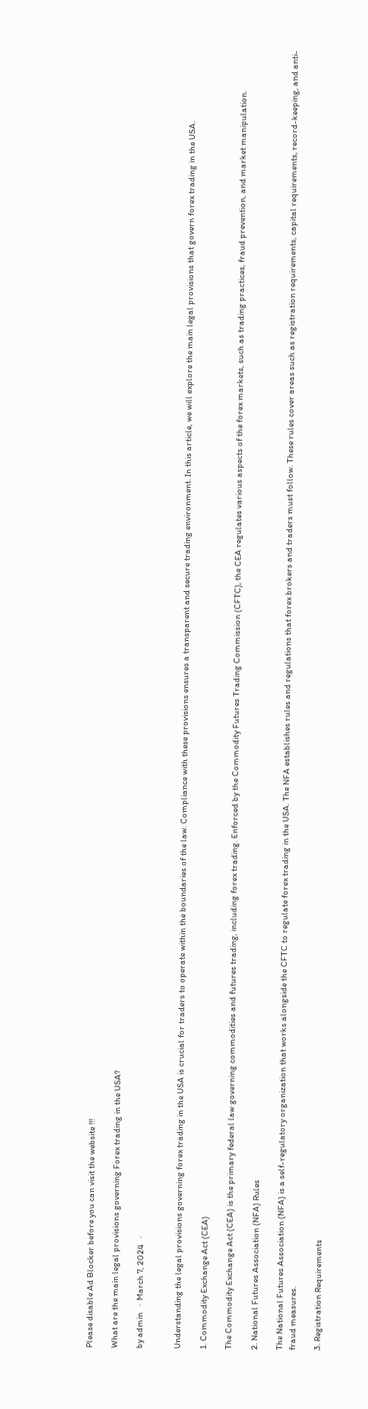Please disable Ad Blocker before you can visit the website !!!

What are the main legal provisions governing Forex trading in the USA?

by admin   ·  March 7, 2024   ·


Understanding the legal provisions governing forex trading in the USA is crucial for traders to operate within the boundaries of the law. Compliance with these provisions ensures a transparent and secure trading environment. In this article, we will explore the main legal provisions that govern forex trading in the USA.

1. Commodity Exchange Act (CEA)

The Commodity Exchange Act (CEA) is the primary federal law governing commodities and futures trading, including forex trading. Enforced by the Commodity Futures Trading Commission (CFTC), the CEA regulates various aspects of the forex markets, such as trading practices, fraud prevention, and market manipulation.

2. National Futures Association (NFA) Rules

The National Futures Association (NFA) is a self-regulatory organization that works alongside the CFTC to regulate forex trading in the USA. The NFA establishes rules and regulations that forex brokers and traders must follow. These rules cover areas such as registration requirements, capital requirements, record-keeping, and anti-fraud measures.

3. Registration Requirements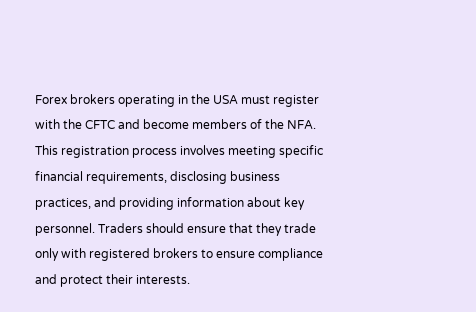Forex brokers operating in the USA must register with the CFTC and become members of the NFA. This registration process involves meeting specific financial requirements, disclosing business practices, and providing information about key personnel. Traders should ensure that they trade only with registered brokers to ensure compliance and protect their interests.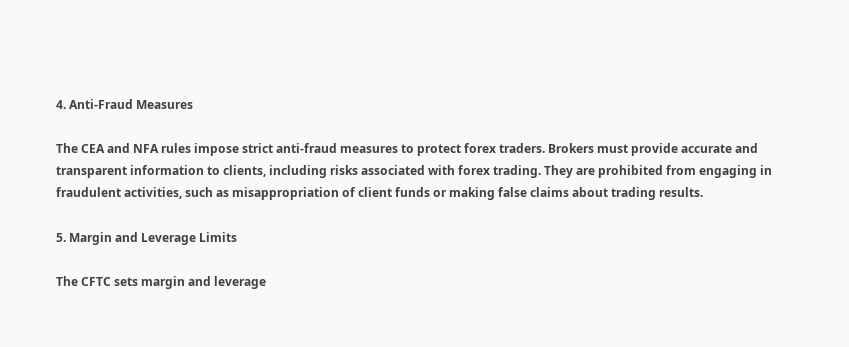4. Anti-Fraud Measures

The CEA and NFA rules impose strict anti-fraud measures to protect forex traders. Brokers must provide accurate and transparent information to clients, including risks associated with forex trading. They are prohibited from engaging in fraudulent activities, such as misappropriation of client funds or making false claims about trading results.

5. Margin and Leverage Limits

The CFTC sets margin and leverage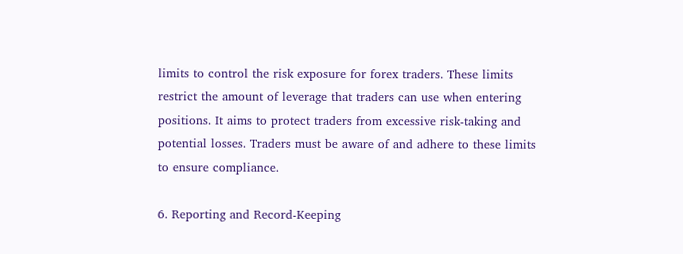limits to control the risk exposure for forex traders. These limits restrict the amount of leverage that traders can use when entering positions. It aims to protect traders from excessive risk-taking and potential losses. Traders must be aware of and adhere to these limits to ensure compliance.

6. Reporting and Record-Keeping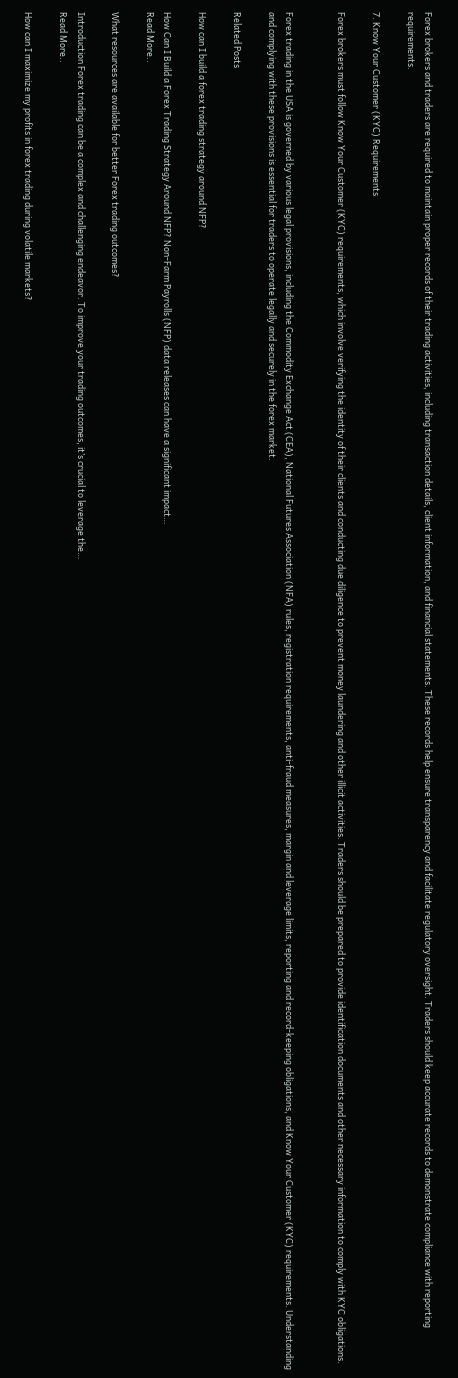Forex brokers and traders are required to maintain proper records of their trading activities, including transaction details, client information, and financial statements. These records help ensure transparency and facilitate regulatory oversight. Traders should keep accurate records to demonstrate compliance with reporting requirements.

7. Know Your Customer (KYC) Requirements

Forex brokers must follow Know Your Customer (KYC) requirements, which involve verifying the identity of their clients and conducting due diligence to prevent money laundering and other illicit activities. Traders should be prepared to provide identification documents and other necessary information to comply with KYC obligations.


Forex trading in the USA is governed by various legal provisions, including the Commodity Exchange Act (CEA), National Futures Association (NFA) rules, registration requirements, anti-fraud measures, margin and leverage limits, reporting and record-keeping obligations, and Know Your Customer (KYC) requirements. Understanding and complying with these provisions is essential for traders to operate legally and securely in the forex market.

Related Posts

How can I build a forex trading strategy around NFP?

How Can I Build a Forex Trading Strategy Around NFP? Non-Farm Payrolls (NFP) data releases can have a significant impact…
Read More..

What resources are available for better Forex trading outcomes?

Introduction Forex trading can be a complex and challenging endeavor. To improve your trading outcomes, it’s crucial to leverage the…
Read More..

How can I maximize my profits in forex trading during volatile markets?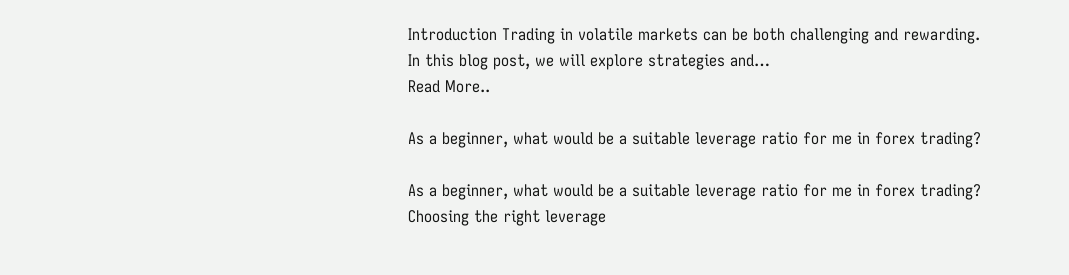Introduction Trading in volatile markets can be both challenging and rewarding. In this blog post, we will explore strategies and…
Read More..

As a beginner, what would be a suitable leverage ratio for me in forex trading?

As a beginner, what would be a suitable leverage ratio for me in forex trading? Choosing the right leverage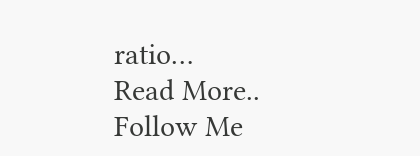ratio…
Read More..
Follow Me